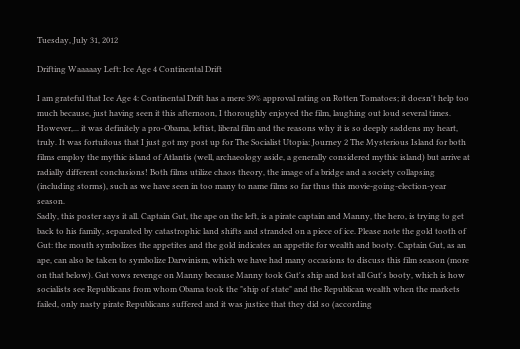Tuesday, July 31, 2012

Drifting Waaaaay Left: Ice Age 4 Continental Drift

I am grateful that Ice Age 4: Continental Drift has a mere 39% approval rating on Rotten Tomatoes; it doesn't help too much because, just having seen it this afternoon, I thoroughly enjoyed the film, laughing out loud several times. However,... it was definitely a pro-Obama, leftist, liberal film and the reasons why it is so deeply saddens my heart, truly. It was fortuitous that I just got my post up for The Socialist Utopia: Journey 2 The Mysterious Island for both films employ the mythic island of Atlantis (well, archaeology aside, a generally considered mythic island) but arrive at radially different conclusions! Both films utilize chaos theory, the image of a bridge and a society collapsing (including storms), such as we have seen in too many to name films so far thus this movie-going-election-year season.
Sadly, this poster says it all. Captain Gut, the ape on the left, is a pirate captain and Manny, the hero, is trying to get back to his family, separated by catastrophic land shifts and stranded on a piece of ice. Please note the gold tooth of Gut: the mouth symbolizes the appetites and the gold indicates an appetite for wealth and booty. Captain Gut, as an ape, can also be taken to symbolize Darwinism, which we have had many occasions to discuss this film season (more on that below). Gut vows revenge on Manny because Manny took Gut's ship and lost all Gut's booty, which is how socialists see Republicans from whom Obama took the "ship of state" and the Republican wealth when the markets failed, only nasty pirate Republicans suffered and it was justice that they did so (according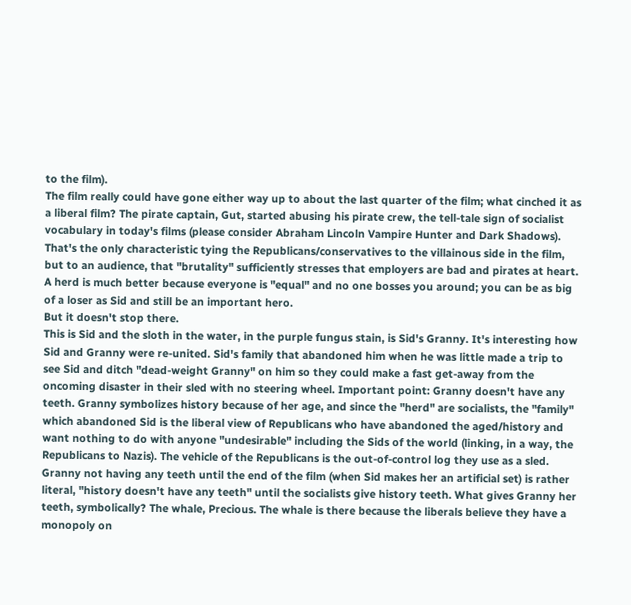to the film).
The film really could have gone either way up to about the last quarter of the film; what cinched it as a liberal film? The pirate captain, Gut, started abusing his pirate crew, the tell-tale sign of socialist vocabulary in today's films (please consider Abraham Lincoln Vampire Hunter and Dark Shadows). That's the only characteristic tying the Republicans/conservatives to the villainous side in the film, but to an audience, that "brutality" sufficiently stresses that employers are bad and pirates at heart. A herd is much better because everyone is "equal" and no one bosses you around; you can be as big of a loser as Sid and still be an important hero.
But it doesn't stop there.
This is Sid and the sloth in the water, in the purple fungus stain, is Sid's Granny. It's interesting how Sid and Granny were re-united. Sid's family that abandoned him when he was little made a trip to see Sid and ditch "dead-weight Granny" on him so they could make a fast get-away from the oncoming disaster in their sled with no steering wheel. Important point: Granny doesn't have any teeth. Granny symbolizes history because of her age, and since the "herd" are socialists, the "family" which abandoned Sid is the liberal view of Republicans who have abandoned the aged/history and want nothing to do with anyone "undesirable" including the Sids of the world (linking, in a way, the Republicans to Nazis). The vehicle of the Republicans is the out-of-control log they use as a sled. Granny not having any teeth until the end of the film (when Sid makes her an artificial set) is rather literal, "history doesn't have any teeth" until the socialists give history teeth. What gives Granny her teeth, symbolically? The whale, Precious. The whale is there because the liberals believe they have a monopoly on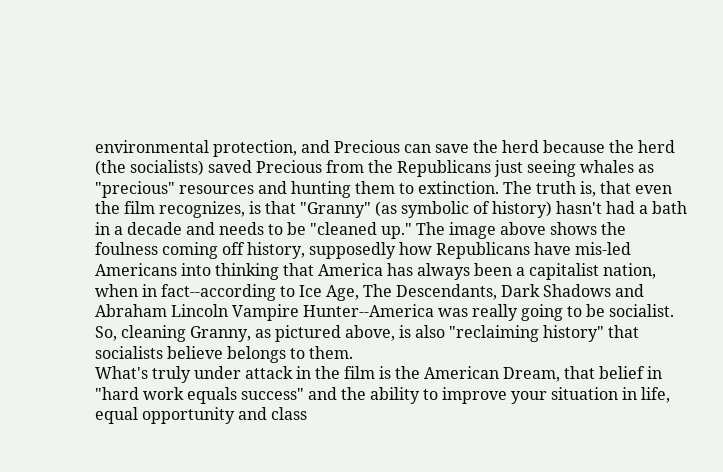environmental protection, and Precious can save the herd because the herd (the socialists) saved Precious from the Republicans just seeing whales as "precious" resources and hunting them to extinction. The truth is, that even the film recognizes, is that "Granny" (as symbolic of history) hasn't had a bath in a decade and needs to be "cleaned up." The image above shows the foulness coming off history, supposedly how Republicans have mis-led Americans into thinking that America has always been a capitalist nation, when in fact--according to Ice Age, The Descendants, Dark Shadows and Abraham Lincoln Vampire Hunter--America was really going to be socialist. So, cleaning Granny, as pictured above, is also "reclaiming history" that socialists believe belongs to them.
What's truly under attack in the film is the American Dream, that belief in "hard work equals success" and the ability to improve your situation in life, equal opportunity and class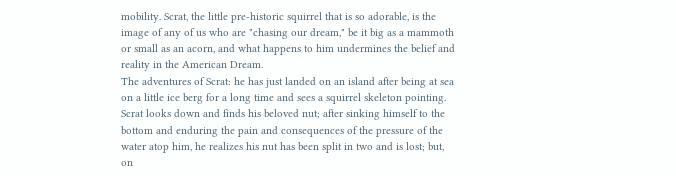mobility. Scrat, the little pre-historic squirrel that is so adorable, is the image of any of us who are "chasing our dream," be it big as a mammoth or small as an acorn, and what happens to him undermines the belief and reality in the American Dream.
The adventures of Scrat: he has just landed on an island after being at sea on a little ice berg for a long time and sees a squirrel skeleton pointing. Scrat looks down and finds his beloved nut; after sinking himself to the bottom and enduring the pain and consequences of the pressure of the water atop him, he realizes his nut has been split in two and is lost; but, on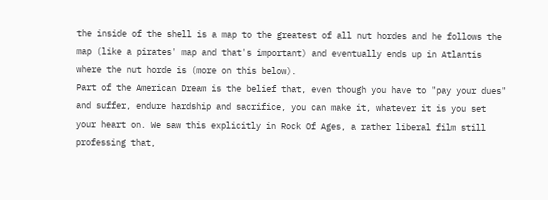the inside of the shell is a map to the greatest of all nut hordes and he follows the map (like a pirates' map and that's important) and eventually ends up in Atlantis where the nut horde is (more on this below).
Part of the American Dream is the belief that, even though you have to "pay your dues" and suffer, endure hardship and sacrifice, you can make it, whatever it is you set your heart on. We saw this explicitly in Rock Of Ages, a rather liberal film still professing that,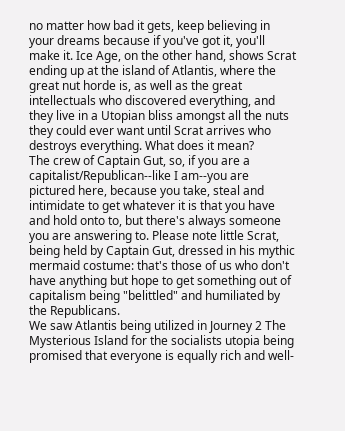no matter how bad it gets, keep believing in your dreams because if you've got it, you'll make it. Ice Age, on the other hand, shows Scrat ending up at the island of Atlantis, where the great nut horde is, as well as the great intellectuals who discovered everything, and they live in a Utopian bliss amongst all the nuts they could ever want until Scrat arrives who destroys everything. What does it mean?
The crew of Captain Gut, so, if you are a capitalist/Republican--like I am--you are pictured here, because you take, steal and intimidate to get whatever it is that you have and hold onto to, but there's always someone you are answering to. Please note little Scrat, being held by Captain Gut, dressed in his mythic mermaid costume: that's those of us who don't have anything but hope to get something out of capitalism being "belittled" and humiliated by the Republicans.
We saw Atlantis being utilized in Journey 2 The Mysterious Island for the socialists utopia being promised that everyone is equally rich and well-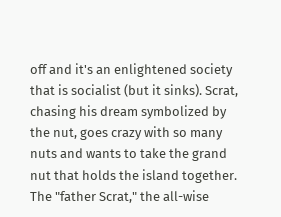off and it's an enlightened society that is socialist (but it sinks). Scrat, chasing his dream symbolized by the nut, goes crazy with so many nuts and wants to take the grand nut that holds the island together. The "father Scrat," the all-wise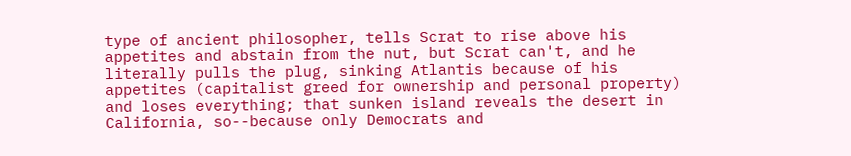type of ancient philosopher, tells Scrat to rise above his appetites and abstain from the nut, but Scrat can't, and he literally pulls the plug, sinking Atlantis because of his appetites (capitalist greed for ownership and personal property) and loses everything; that sunken island reveals the desert in California, so--because only Democrats and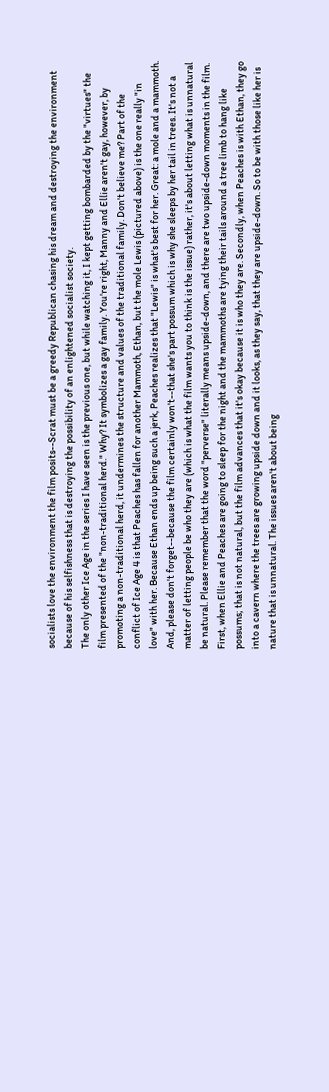socialists love the environment the film posits--Scrat must be a greedy Republican chasing his dream and destroying the environment because of his selfishness that is destroying the possibility of an enlightened socialist society.
The only other Ice Age in the series I have seen is the previous one, but while watching it, I kept getting bombarded by the "virtues" the film presented of the "non-traditional herd." Why? It symbolizes a gay family. You're right, Manny and Ellie aren't gay, however, by promoting a non-traditional herd, it undermines the structure and values of the traditional family. Don't believe me? Part of the conflict of Ice Age 4 is that Peaches has fallen for another Mammoth, Ethan, but the mole Lewis (pictured above) is the one really "in love" with her. Because Ethan ends up being such a jerk, Peaches realizes that "Lewis" is what's best for her. Great: a mole and a mammoth. And, please don't forget--because the film certainly won't--that she's part possum which is why she sleeps by her tail in trees. It's not a matter of letting people be who they are (which is what the film wants you to think is the issue) rather, it's about letting what is unnatural be natural. Please remember that the word "perverse" literally means upside-down, and there are two upside-down moments in the film. First, when Ellie and Peaches are going to sleep for the night and the mammoths are tying their tails around a tree limb to hang like possums; that is not natural, but the film advances that it's okay because it is who they are. Secondly, when Peaches is with Ethan, they go into a cavern where the trees are growing upside down and it looks, as they say, that they are upside-down. So to be with those like her is nature that is unnatural. The issues aren't about being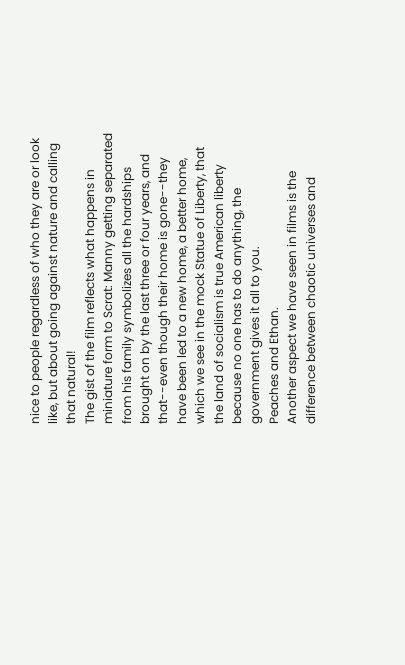nice to people regardless of who they are or look like, but about going against nature and calling that natural!
The gist of the film reflects what happens in miniature form to Scrat: Manny getting separated from his family symbolizes all the hardships brought on by the last three or four years, and that--even though their home is gone--they have been led to a new home, a better home, which we see in the mock Statue of Liberty, that the land of socialism is true American liberty because no one has to do anything, the government gives it all to you.
Peaches and Ethan.
Another aspect we have seen in films is the difference between chaotic universes and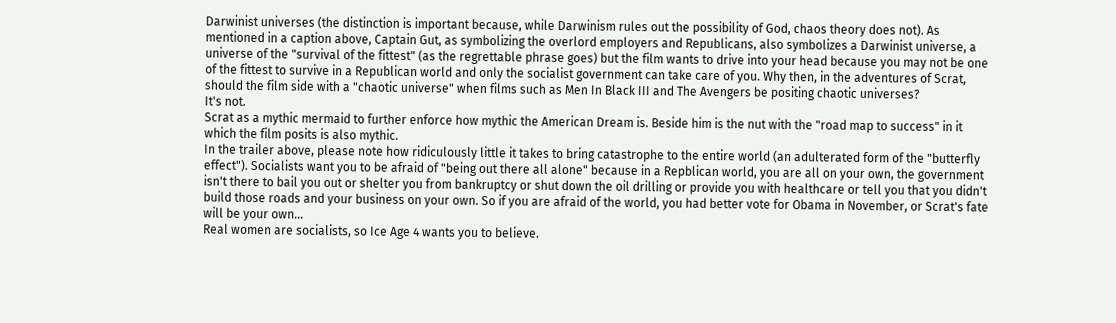Darwinist universes (the distinction is important because, while Darwinism rules out the possibility of God, chaos theory does not). As mentioned in a caption above, Captain Gut, as symbolizing the overlord employers and Republicans, also symbolizes a Darwinist universe, a universe of the "survival of the fittest" (as the regrettable phrase goes) but the film wants to drive into your head because you may not be one of the fittest to survive in a Republican world and only the socialist government can take care of you. Why then, in the adventures of Scrat, should the film side with a "chaotic universe" when films such as Men In Black III and The Avengers be positing chaotic universes?
It's not.
Scrat as a mythic mermaid to further enforce how mythic the American Dream is. Beside him is the nut with the "road map to success" in it which the film posits is also mythic.
In the trailer above, please note how ridiculously little it takes to bring catastrophe to the entire world (an adulterated form of the "butterfly effect"). Socialists want you to be afraid of "being out there all alone" because in a Repblican world, you are all on your own, the government isn't there to bail you out or shelter you from bankruptcy or shut down the oil drilling or provide you with healthcare or tell you that you didn't build those roads and your business on your own. So if you are afraid of the world, you had better vote for Obama in November, or Scrat's fate will be your own...
Real women are socialists, so Ice Age 4 wants you to believe.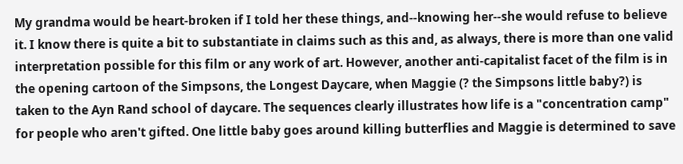My grandma would be heart-broken if I told her these things, and--knowing her--she would refuse to believe it. I know there is quite a bit to substantiate in claims such as this and, as always, there is more than one valid interpretation possible for this film or any work of art. However, another anti-capitalist facet of the film is in the opening cartoon of the Simpsons, the Longest Daycare, when Maggie (? the Simpsons little baby?) is taken to the Ayn Rand school of daycare. The sequences clearly illustrates how life is a "concentration camp" for people who aren't gifted. One little baby goes around killing butterflies and Maggie is determined to save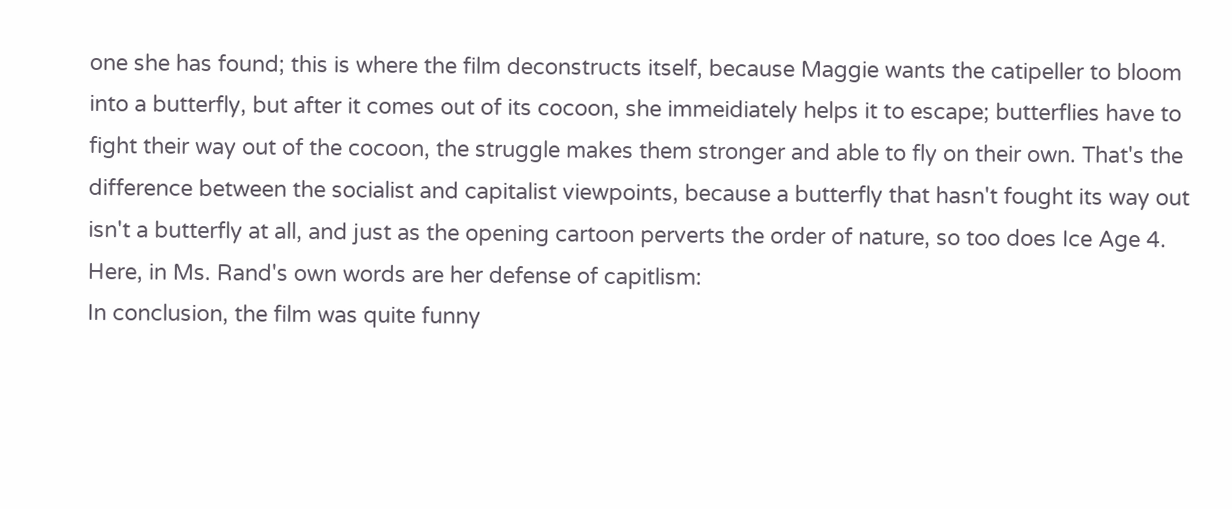one she has found; this is where the film deconstructs itself, because Maggie wants the catipeller to bloom into a butterfly, but after it comes out of its cocoon, she immeidiately helps it to escape; butterflies have to fight their way out of the cocoon, the struggle makes them stronger and able to fly on their own. That's the difference between the socialist and capitalist viewpoints, because a butterfly that hasn't fought its way out isn't a butterfly at all, and just as the opening cartoon perverts the order of nature, so too does Ice Age 4.
Here, in Ms. Rand's own words are her defense of capitlism:
In conclusion, the film was quite funny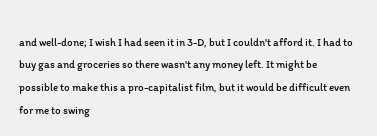and well-done; I wish I had seen it in 3-D, but I couldn't afford it. I had to buy gas and groceries so there wasn't any money left. It might be possible to make this a pro-capitalist film, but it would be difficult even for me to swing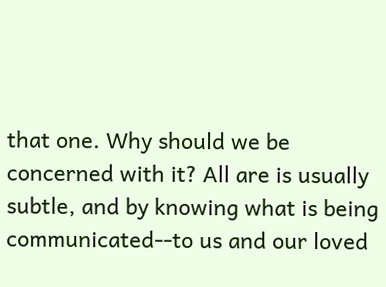that one. Why should we be concerned with it? All are is usually subtle, and by knowing what is being communicated--to us and our loved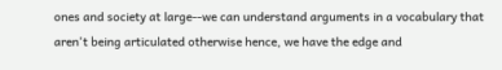ones and society at large--we can understand arguments in a vocabulary that aren't being articulated otherwise hence, we have the edge and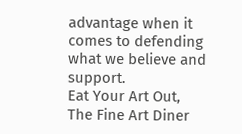advantage when it comes to defending what we believe and support.
Eat Your Art Out,
The Fine Art Diner